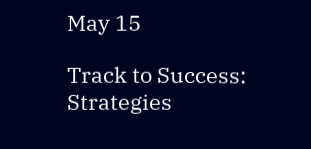May 15

Track to Success: Strategies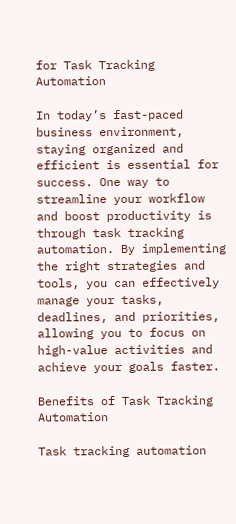for Task Tracking Automation

In today’s fast-paced business environment, staying organized and efficient is essential for success. One way to streamline your workflow and boost productivity is through task tracking automation. By implementing the right strategies and tools, you can effectively manage your tasks, deadlines, and priorities, allowing you to focus on high-value activities and achieve your goals faster.

Benefits of Task Tracking Automation

Task tracking automation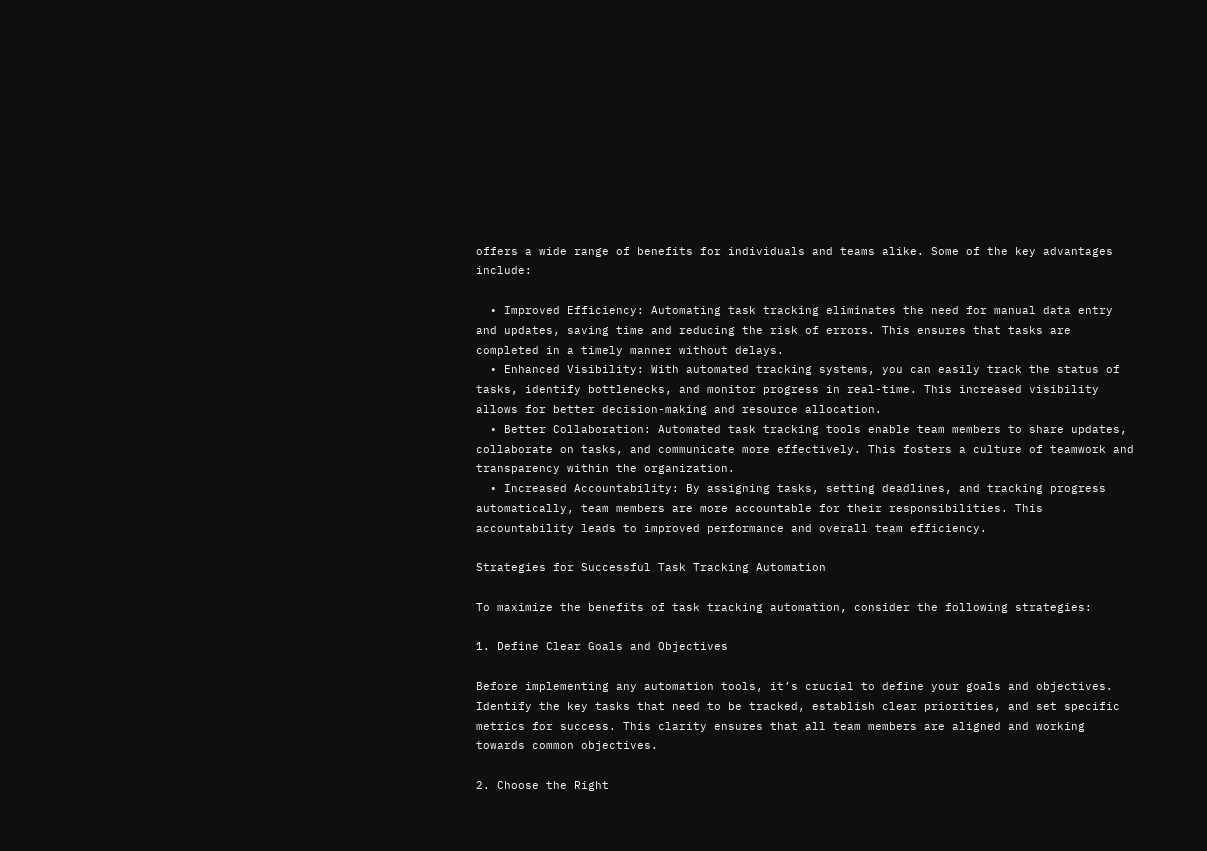offers a wide range of benefits for individuals and teams alike. Some of the key advantages include:

  • Improved Efficiency: Automating task tracking eliminates the need for manual data entry and updates, saving time and reducing the risk of errors. This ensures that tasks are completed in a timely manner without delays.
  • Enhanced Visibility: With automated tracking systems, you can easily track the status of tasks, identify bottlenecks, and monitor progress in real-time. This increased visibility allows for better decision-making and resource allocation.
  • Better Collaboration: Automated task tracking tools enable team members to share updates, collaborate on tasks, and communicate more effectively. This fosters a culture of teamwork and transparency within the organization.
  • Increased Accountability: By assigning tasks, setting deadlines, and tracking progress automatically, team members are more accountable for their responsibilities. This accountability leads to improved performance and overall team efficiency.

Strategies for Successful Task Tracking Automation

To maximize the benefits of task tracking automation, consider the following strategies:

1. Define Clear Goals and Objectives

Before implementing any automation tools, it’s crucial to define your goals and objectives. Identify the key tasks that need to be tracked, establish clear priorities, and set specific metrics for success. This clarity ensures that all team members are aligned and working towards common objectives.

2. Choose the Right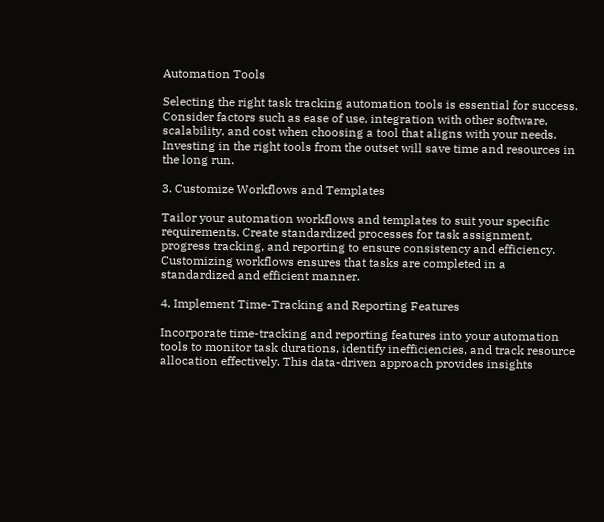Automation Tools

Selecting the right task tracking automation tools is essential for success. Consider factors such as ease of use, integration with other software, scalability, and cost when choosing a tool that aligns with your needs. Investing in the right tools from the outset will save time and resources in the long run.

3. Customize Workflows and Templates

Tailor your automation workflows and templates to suit your specific requirements. Create standardized processes for task assignment, progress tracking, and reporting to ensure consistency and efficiency. Customizing workflows ensures that tasks are completed in a standardized and efficient manner.

4. Implement Time-Tracking and Reporting Features

Incorporate time-tracking and reporting features into your automation tools to monitor task durations, identify inefficiencies, and track resource allocation effectively. This data-driven approach provides insights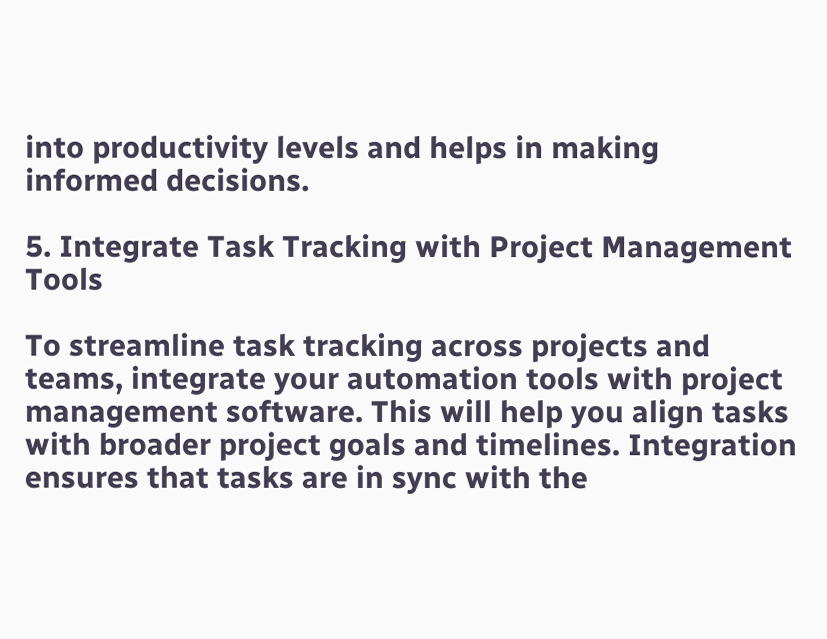into productivity levels and helps in making informed decisions.

5. Integrate Task Tracking with Project Management Tools

To streamline task tracking across projects and teams, integrate your automation tools with project management software. This will help you align tasks with broader project goals and timelines. Integration ensures that tasks are in sync with the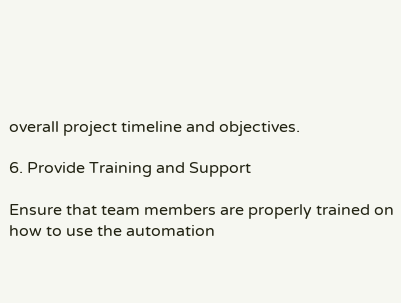overall project timeline and objectives.

6. Provide Training and Support

Ensure that team members are properly trained on how to use the automation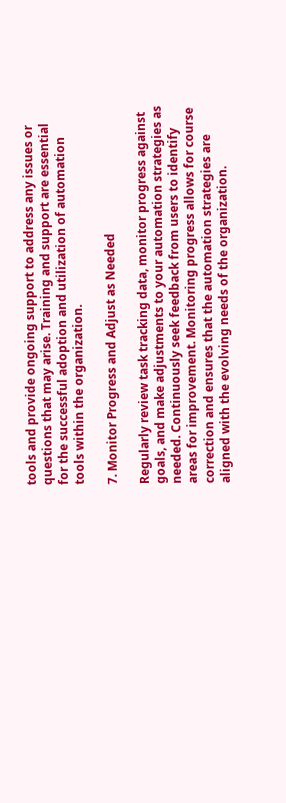tools and provide ongoing support to address any issues or questions that may arise. Training and support are essential for the successful adoption and utilization of automation tools within the organization.

7. Monitor Progress and Adjust as Needed

Regularly review task tracking data, monitor progress against goals, and make adjustments to your automation strategies as needed. Continuously seek feedback from users to identify areas for improvement. Monitoring progress allows for course correction and ensures that the automation strategies are aligned with the evolving needs of the organization.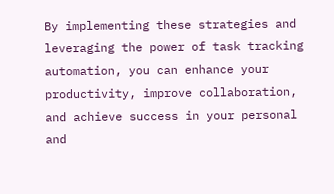By implementing these strategies and leveraging the power of task tracking automation, you can enhance your productivity, improve collaboration, and achieve success in your personal and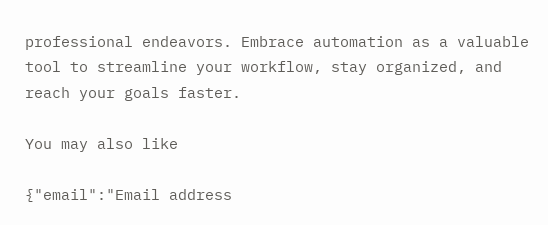professional endeavors. Embrace automation as a valuable tool to streamline your workflow, stay organized, and reach your goals faster.

You may also like

{"email":"Email address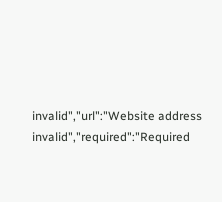invalid","url":"Website address invalid","required":"Required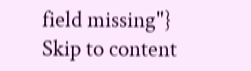field missing"}
Skip to content